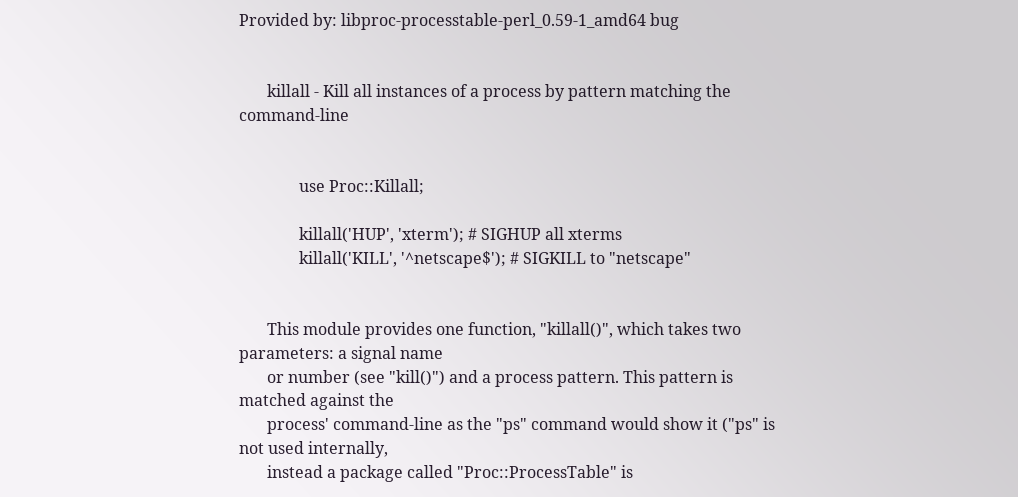Provided by: libproc-processtable-perl_0.59-1_amd64 bug


       killall - Kill all instances of a process by pattern matching the command-line


               use Proc::Killall;

               killall('HUP', 'xterm'); # SIGHUP all xterms
               killall('KILL', '^netscape$'); # SIGKILL to "netscape"


       This module provides one function, "killall()", which takes two parameters: a signal name
       or number (see "kill()") and a process pattern. This pattern is matched against the
       process' command-line as the "ps" command would show it ("ps" is not used internally,
       instead a package called "Proc::ProcessTable" is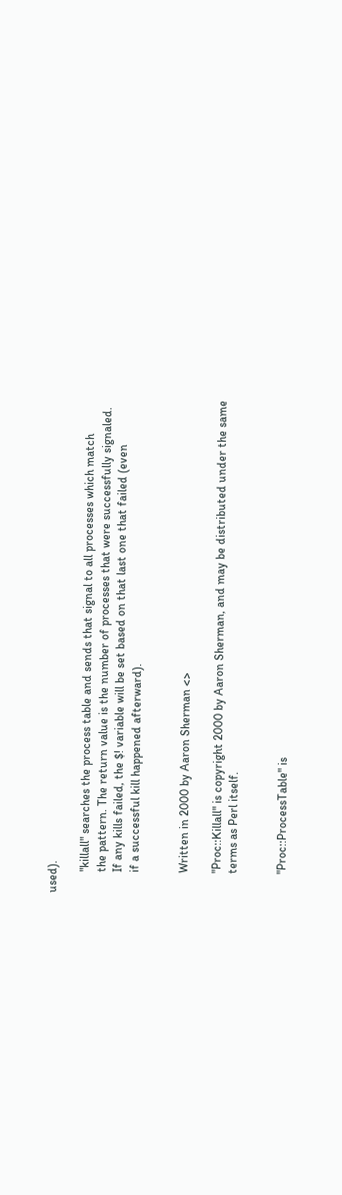used).

       "killall" searches the process table and sends that signal to all processes which match
       the pattern. The return value is the number of processes that were successfully signaled.
       If any kills failed, the $! variable will be set based on that last one that failed (even
       if a successful kill happened afterward).


       Written in 2000 by Aaron Sherman <>

       "Proc::Killall" is copyright 2000 by Aaron Sherman, and may be distributed under the same
       terms as Perl itself.


       "Proc::ProcessTable" is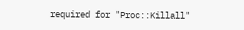required for "Proc::Killall"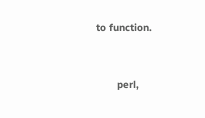to function.


       perl,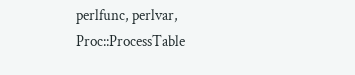perlfunc, perlvar, Proc::ProcessTable